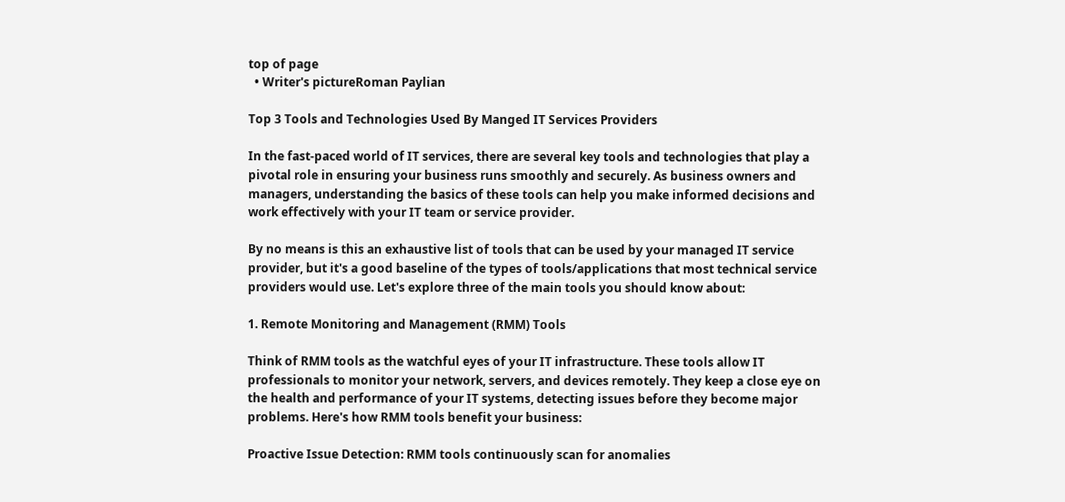top of page
  • Writer's pictureRoman Paylian

Top 3 Tools and Technologies Used By Manged IT Services Providers

In the fast-paced world of IT services, there are several key tools and technologies that play a pivotal role in ensuring your business runs smoothly and securely. As business owners and managers, understanding the basics of these tools can help you make informed decisions and work effectively with your IT team or service provider.

By no means is this an exhaustive list of tools that can be used by your managed IT service provider, but it's a good baseline of the types of tools/applications that most technical service providers would use. Let's explore three of the main tools you should know about:

1. Remote Monitoring and Management (RMM) Tools

Think of RMM tools as the watchful eyes of your IT infrastructure. These tools allow IT professionals to monitor your network, servers, and devices remotely. They keep a close eye on the health and performance of your IT systems, detecting issues before they become major problems. Here's how RMM tools benefit your business:

Proactive Issue Detection: RMM tools continuously scan for anomalies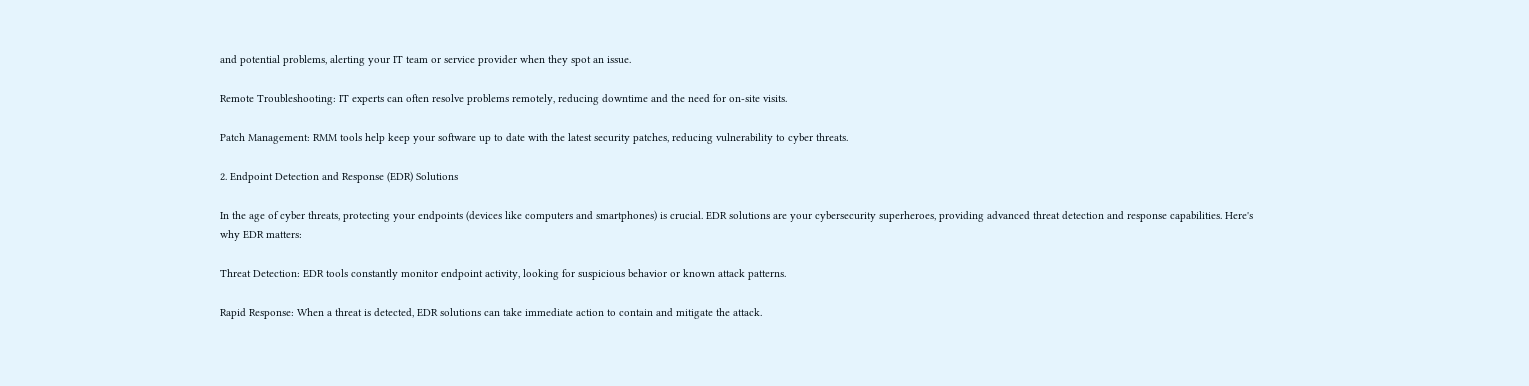and potential problems, alerting your IT team or service provider when they spot an issue.

Remote Troubleshooting: IT experts can often resolve problems remotely, reducing downtime and the need for on-site visits.

Patch Management: RMM tools help keep your software up to date with the latest security patches, reducing vulnerability to cyber threats.

2. Endpoint Detection and Response (EDR) Solutions

In the age of cyber threats, protecting your endpoints (devices like computers and smartphones) is crucial. EDR solutions are your cybersecurity superheroes, providing advanced threat detection and response capabilities. Here's why EDR matters:

Threat Detection: EDR tools constantly monitor endpoint activity, looking for suspicious behavior or known attack patterns.

Rapid Response: When a threat is detected, EDR solutions can take immediate action to contain and mitigate the attack.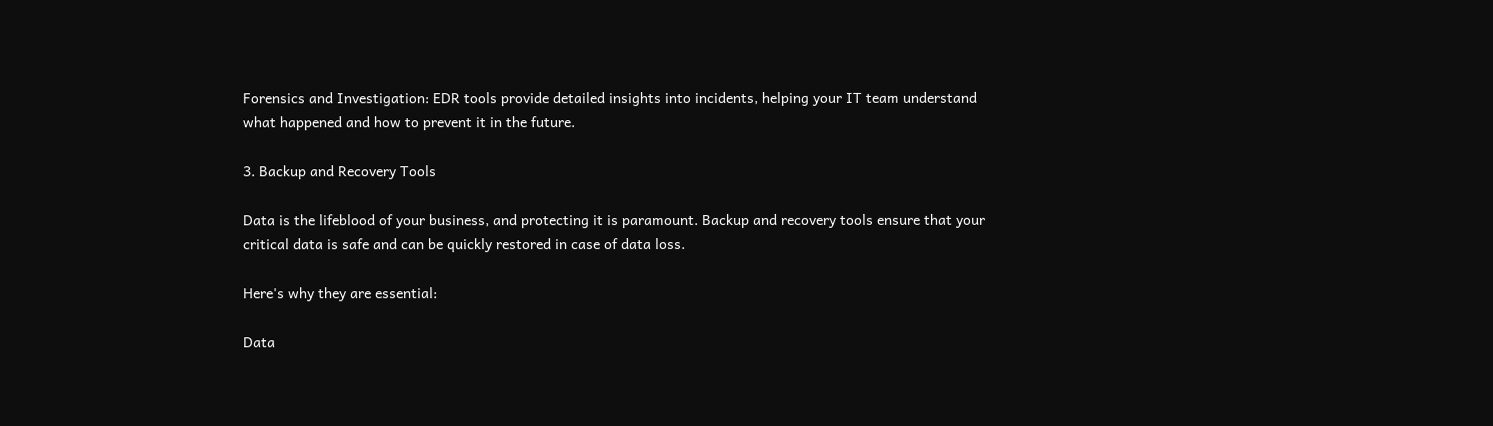Forensics and Investigation: EDR tools provide detailed insights into incidents, helping your IT team understand what happened and how to prevent it in the future.

3. Backup and Recovery Tools

Data is the lifeblood of your business, and protecting it is paramount. Backup and recovery tools ensure that your critical data is safe and can be quickly restored in case of data loss.

Here's why they are essential:

Data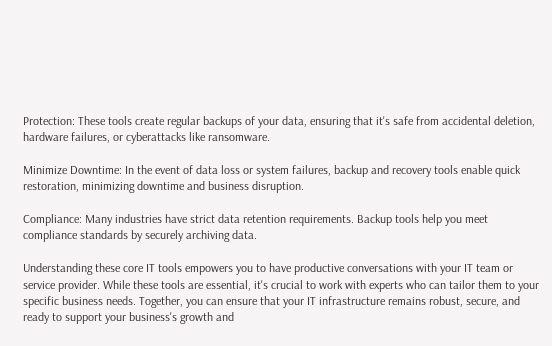Protection: These tools create regular backups of your data, ensuring that it's safe from accidental deletion, hardware failures, or cyberattacks like ransomware.

Minimize Downtime: In the event of data loss or system failures, backup and recovery tools enable quick restoration, minimizing downtime and business disruption.

Compliance: Many industries have strict data retention requirements. Backup tools help you meet compliance standards by securely archiving data.

Understanding these core IT tools empowers you to have productive conversations with your IT team or service provider. While these tools are essential, it's crucial to work with experts who can tailor them to your specific business needs. Together, you can ensure that your IT infrastructure remains robust, secure, and ready to support your business's growth and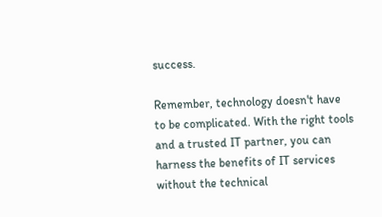success.

Remember, technology doesn't have to be complicated. With the right tools and a trusted IT partner, you can harness the benefits of IT services without the technical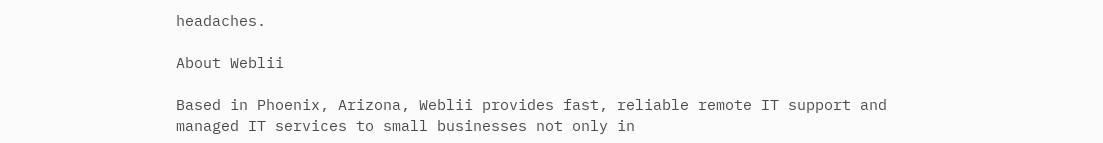headaches.

About Weblii

Based in Phoenix, Arizona, Weblii provides fast, reliable remote IT support and managed IT services to small businesses not only in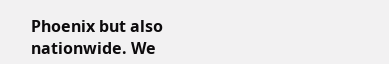Phoenix but also nationwide. We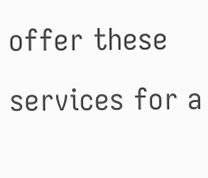offer these services for a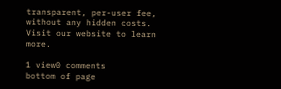transparent, per-user fee, without any hidden costs. Visit our website to learn more.

1 view0 comments
bottom of page